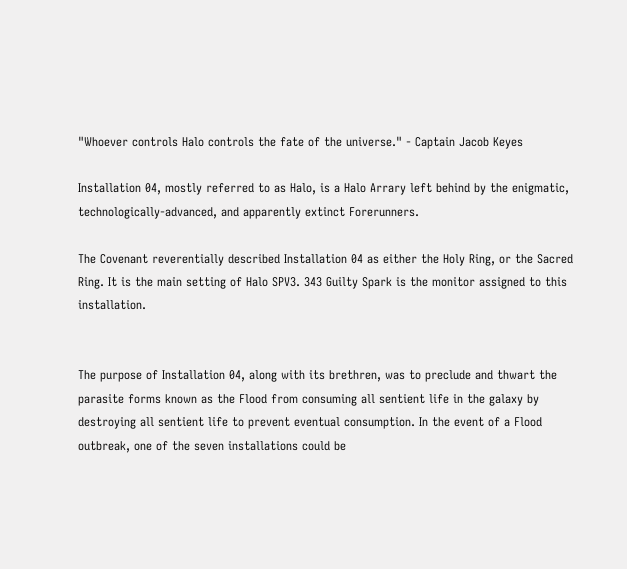"Whoever controls Halo controls the fate of the universe." - Captain Jacob Keyes

Installation 04, mostly referred to as Halo, is a Halo Arrary left behind by the enigmatic, technologically-advanced, and apparently extinct Forerunners.

The Covenant reverentially described Installation 04 as either the Holy Ring, or the Sacred Ring. It is the main setting of Halo SPV3. 343 Guilty Spark is the monitor assigned to this installation.


The purpose of Installation 04, along with its brethren, was to preclude and thwart the parasite forms known as the Flood from consuming all sentient life in the galaxy by destroying all sentient life to prevent eventual consumption. In the event of a Flood outbreak, one of the seven installations could be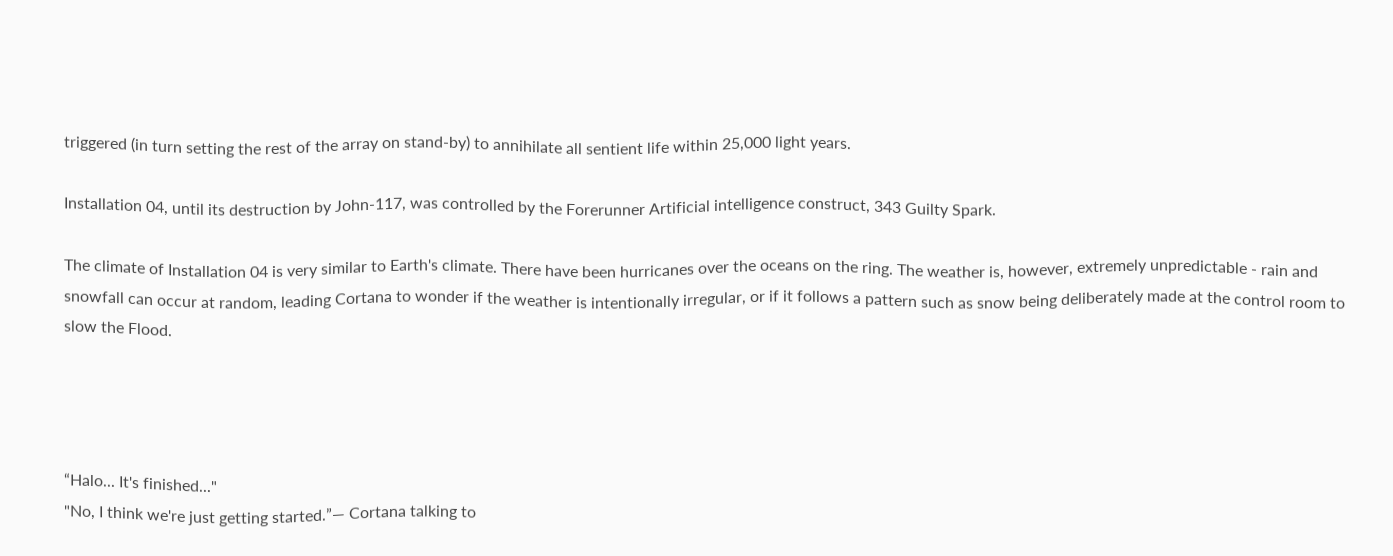triggered (in turn setting the rest of the array on stand-by) to annihilate all sentient life within 25,000 light years.

Installation 04, until its destruction by John-117, was controlled by the Forerunner Artificial intelligence construct, 343 Guilty Spark.

The climate of Installation 04 is very similar to Earth's climate. There have been hurricanes over the oceans on the ring. The weather is, however, extremely unpredictable - rain and snowfall can occur at random, leading Cortana to wonder if the weather is intentionally irregular, or if it follows a pattern such as snow being deliberately made at the control room to slow the Flood.




“Halo... It's finished..."
"No, I think we're just getting started.”— Cortana talking to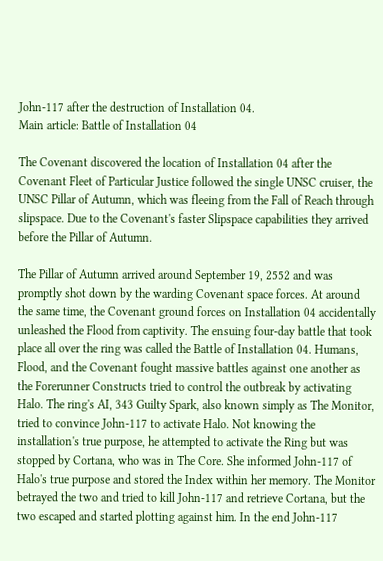John-117 after the destruction of Installation 04.
Main article: Battle of Installation 04

The Covenant discovered the location of Installation 04 after the Covenant Fleet of Particular Justice followed the single UNSC cruiser, the UNSC Pillar of Autumn, which was fleeing from the Fall of Reach through slipspace. Due to the Covenant's faster Slipspace capabilities they arrived before the Pillar of Autumn.

The Pillar of Autumn arrived around September 19, 2552 and was promptly shot down by the warding Covenant space forces. At around the same time, the Covenant ground forces on Installation 04 accidentally unleashed the Flood from captivity. The ensuing four-day battle that took place all over the ring was called the Battle of Installation 04. Humans, Flood, and the Covenant fought massive battles against one another as the Forerunner Constructs tried to control the outbreak by activating Halo. The ring's AI, 343 Guilty Spark, also known simply as The Monitor, tried to convince John-117 to activate Halo. Not knowing the installation's true purpose, he attempted to activate the Ring but was stopped by Cortana, who was in The Core. She informed John-117 of Halo's true purpose and stored the Index within her memory. The Monitor betrayed the two and tried to kill John-117 and retrieve Cortana, but the two escaped and started plotting against him. In the end John-117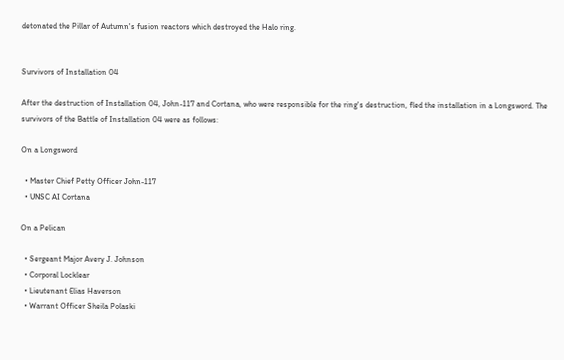detonated the Pillar of Autumn's fusion reactors which destroyed the Halo ring.


Survivors of Installation 04

After the destruction of Installation 04, John-117 and Cortana, who were responsible for the ring's destruction, fled the installation in a Longsword. The survivors of the Battle of Installation 04 were as follows:

On a Longsword

  • Master Chief Petty Officer John-117
  • UNSC AI Cortana

On a Pelican

  • Sergeant Major Avery J. Johnson
  • Corporal Locklear
  • Lieutenant Elias Haverson
  • Warrant Officer Sheila Polaski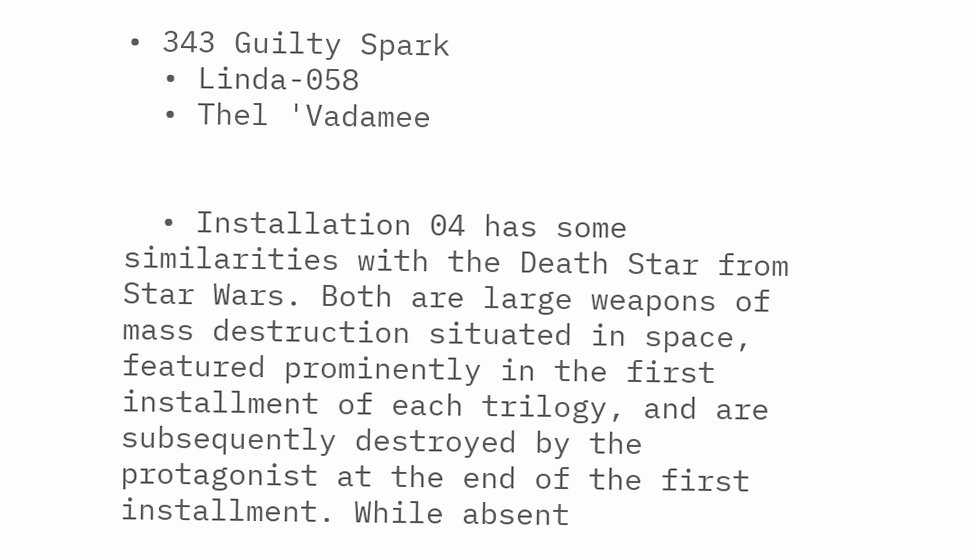• 343 Guilty Spark
  • Linda-058
  • Thel 'Vadamee


  • Installation 04 has some similarities with the Death Star from Star Wars. Both are large weapons of mass destruction situated in space, featured prominently in the first installment of each trilogy, and are subsequently destroyed by the protagonist at the end of the first installment. While absent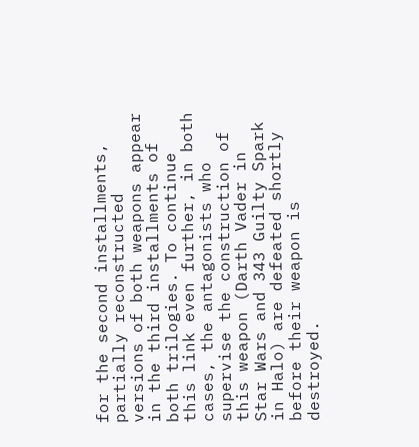for the second installments, partially reconstructed versions of both weapons appear in the third installments of both trilogies. To continue this link even further, in both cases, the antagonists who supervise the construction of this weapon (Darth Vader in Star Wars and 343 Guilty Spark in Halo) are defeated shortly before their weapon is destroyed.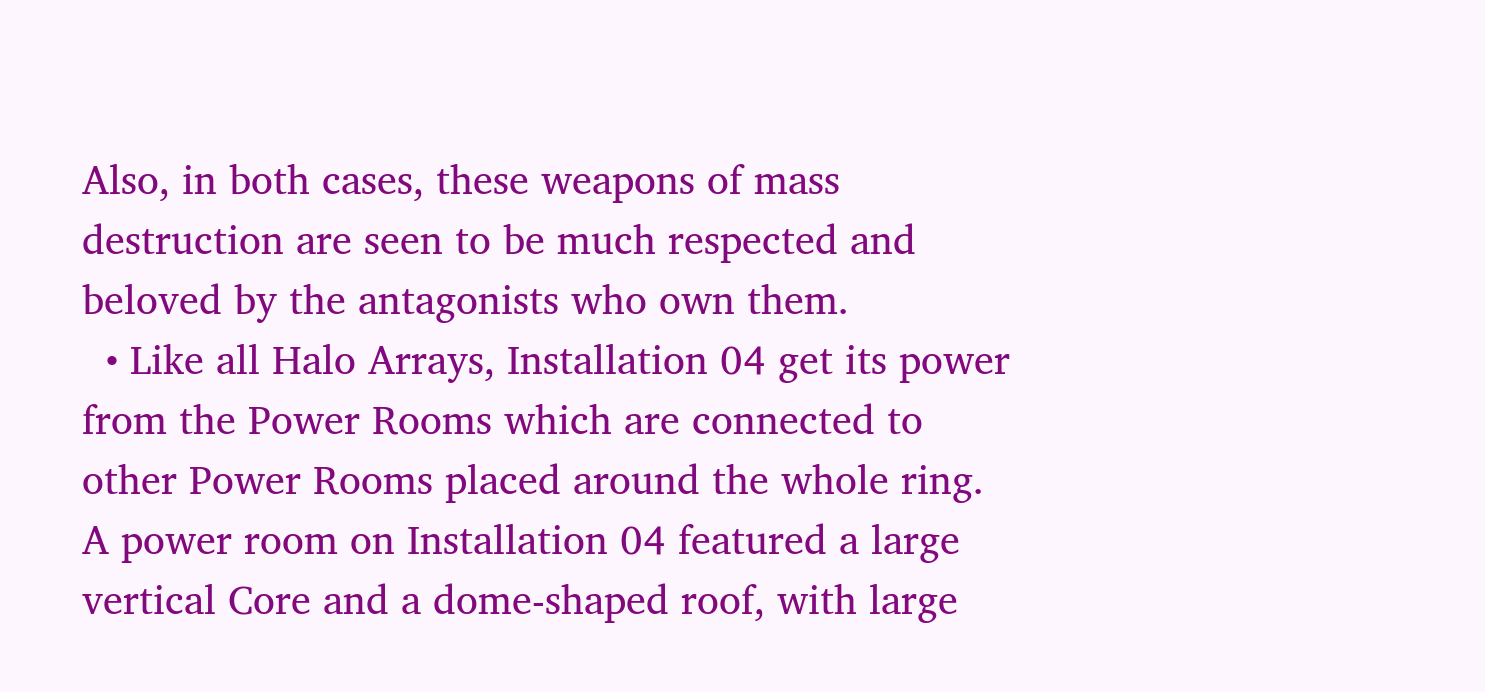Also, in both cases, these weapons of mass destruction are seen to be much respected and beloved by the antagonists who own them.
  • Like all Halo Arrays, Installation 04 get its power from the Power Rooms which are connected to other Power Rooms placed around the whole ring. A power room on Installation 04 featured a large vertical Core and a dome-shaped roof, with large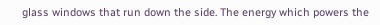glass windows that run down the side. The energy which powers the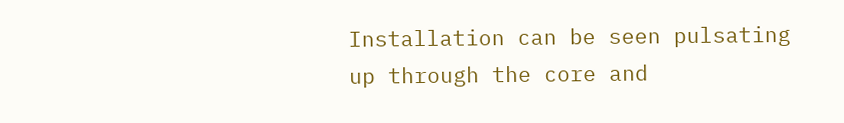Installation can be seen pulsating up through the core and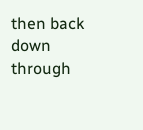then back down through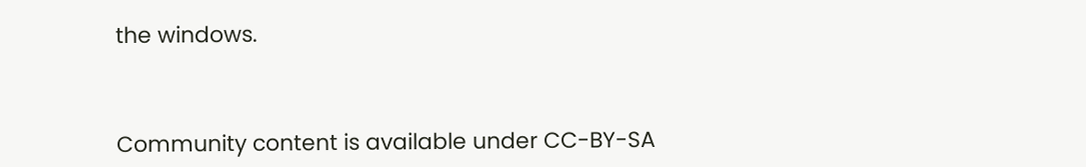the windows.



Community content is available under CC-BY-SA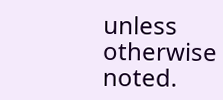unless otherwise noted.